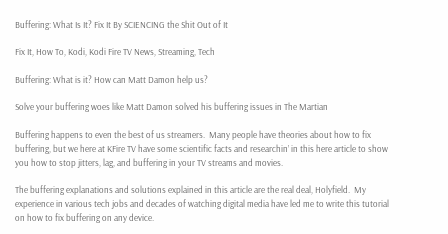Buffering: What Is It? Fix It By SCIENCING the Shit Out of It

Fix It, How To, Kodi, Kodi Fire TV News, Streaming, Tech

Buffering: What is it? How can Matt Damon help us?

Solve your buffering woes like Matt Damon solved his buffering issues in The Martian

Buffering happens to even the best of us streamers.  Many people have theories about how to fix buffering, but we here at KFire TV have some scientific facts and researchin’ in this here article to show you how to stop jitters, lag, and buffering in your TV streams and movies.

The buffering explanations and solutions explained in this article are the real deal, Holyfield.  My experience in various tech jobs and decades of watching digital media have led me to write this tutorial on how to fix buffering on any device.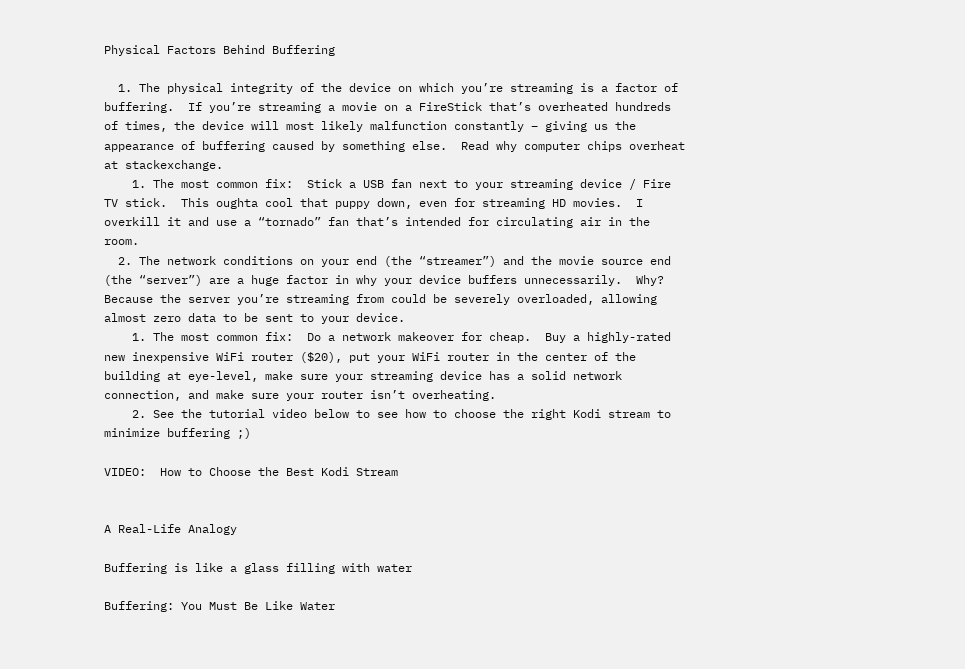Physical Factors Behind Buffering

  1. The physical integrity of the device on which you’re streaming is a factor of buffering.  If you’re streaming a movie on a FireStick that’s overheated hundreds of times, the device will most likely malfunction constantly – giving us the appearance of buffering caused by something else.  Read why computer chips overheat at stackexchange.
    1. The most common fix:  Stick a USB fan next to your streaming device / Fire TV stick.  This oughta cool that puppy down, even for streaming HD movies.  I overkill it and use a “tornado” fan that’s intended for circulating air in the room.
  2. The network conditions on your end (the “streamer”) and the movie source end (the “server”) are a huge factor in why your device buffers unnecessarily.  Why?  Because the server you’re streaming from could be severely overloaded, allowing almost zero data to be sent to your device.
    1. The most common fix:  Do a network makeover for cheap.  Buy a highly-rated new inexpensive WiFi router ($20), put your WiFi router in the center of the building at eye-level, make sure your streaming device has a solid network connection, and make sure your router isn’t overheating.
    2. See the tutorial video below to see how to choose the right Kodi stream to minimize buffering ;)

VIDEO:  How to Choose the Best Kodi Stream


A Real-Life Analogy

Buffering is like a glass filling with water

Buffering: You Must Be Like Water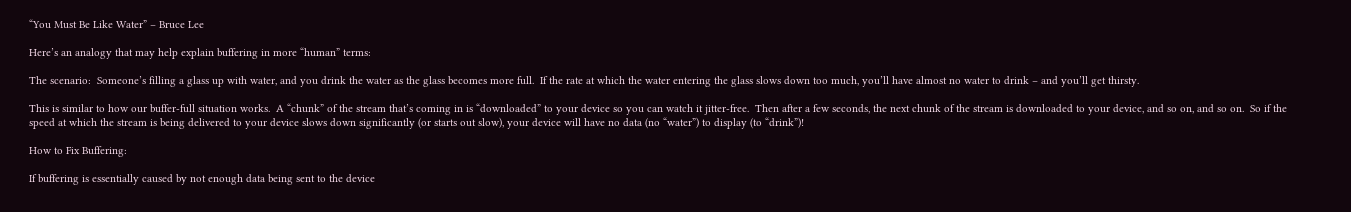“You Must Be Like Water” – Bruce Lee

Here’s an analogy that may help explain buffering in more “human” terms:

The scenario:  Someone’s filling a glass up with water, and you drink the water as the glass becomes more full.  If the rate at which the water entering the glass slows down too much, you’ll have almost no water to drink – and you’ll get thirsty.

This is similar to how our buffer-full situation works.  A “chunk” of the stream that’s coming in is “downloaded” to your device so you can watch it jitter-free.  Then after a few seconds, the next chunk of the stream is downloaded to your device, and so on, and so on.  So if the speed at which the stream is being delivered to your device slows down significantly (or starts out slow), your device will have no data (no “water”) to display (to “drink”)!

How to Fix Buffering:

If buffering is essentially caused by not enough data being sent to the device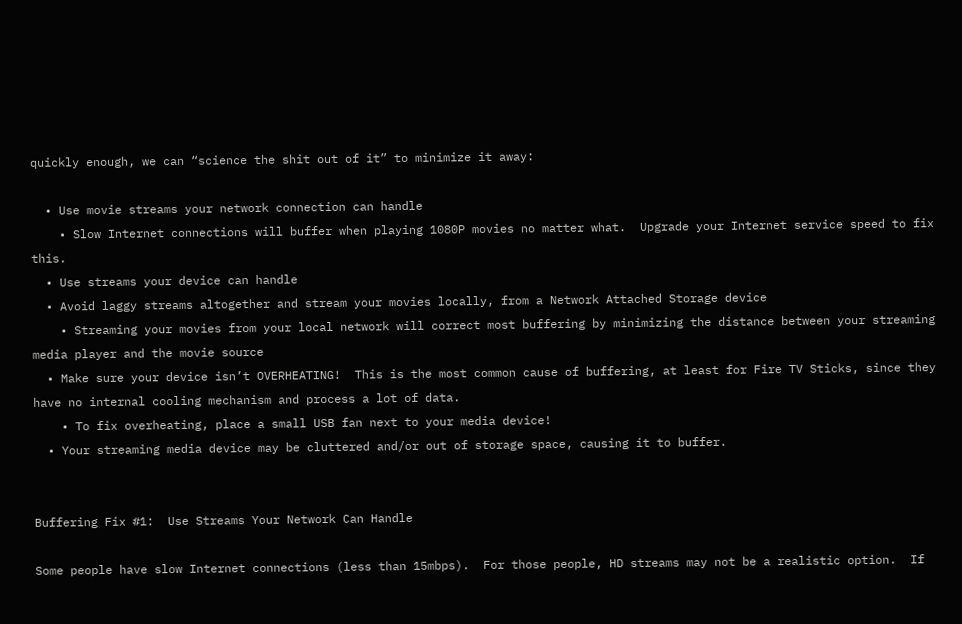quickly enough, we can “science the shit out of it” to minimize it away:

  • Use movie streams your network connection can handle
    • Slow Internet connections will buffer when playing 1080P movies no matter what.  Upgrade your Internet service speed to fix this.
  • Use streams your device can handle
  • Avoid laggy streams altogether and stream your movies locally, from a Network Attached Storage device
    • Streaming your movies from your local network will correct most buffering by minimizing the distance between your streaming media player and the movie source
  • Make sure your device isn’t OVERHEATING!  This is the most common cause of buffering, at least for Fire TV Sticks, since they have no internal cooling mechanism and process a lot of data.
    • To fix overheating, place a small USB fan next to your media device!
  • Your streaming media device may be cluttered and/or out of storage space, causing it to buffer.


Buffering Fix #1:  Use Streams Your Network Can Handle

Some people have slow Internet connections (less than 15mbps).  For those people, HD streams may not be a realistic option.  If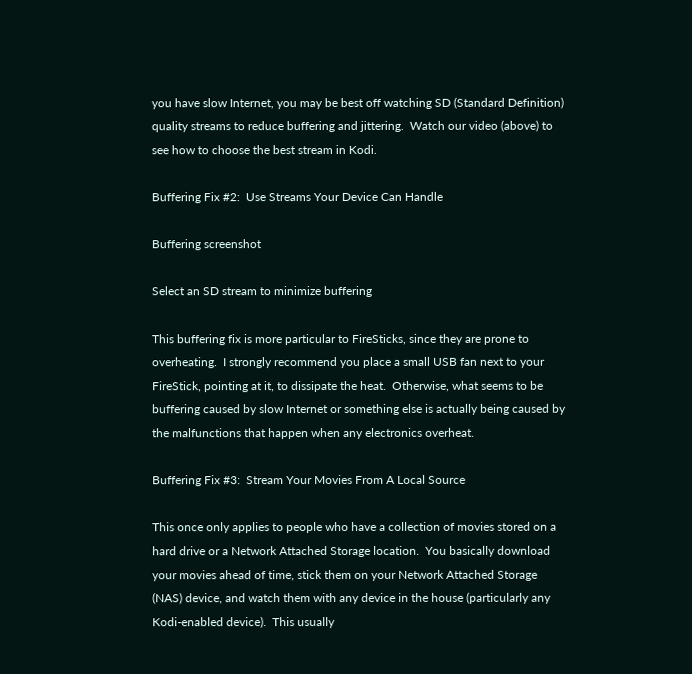you have slow Internet, you may be best off watching SD (Standard Definition) quality streams to reduce buffering and jittering.  Watch our video (above) to see how to choose the best stream in Kodi.

Buffering Fix #2:  Use Streams Your Device Can Handle

Buffering screenshot

Select an SD stream to minimize buffering

This buffering fix is more particular to FireSticks, since they are prone to overheating.  I strongly recommend you place a small USB fan next to your FireStick, pointing at it, to dissipate the heat.  Otherwise, what seems to be buffering caused by slow Internet or something else is actually being caused by the malfunctions that happen when any electronics overheat.

Buffering Fix #3:  Stream Your Movies From A Local Source

This once only applies to people who have a collection of movies stored on a hard drive or a Network Attached Storage location.  You basically download your movies ahead of time, stick them on your Network Attached Storage (NAS) device, and watch them with any device in the house (particularly any Kodi-enabled device).  This usually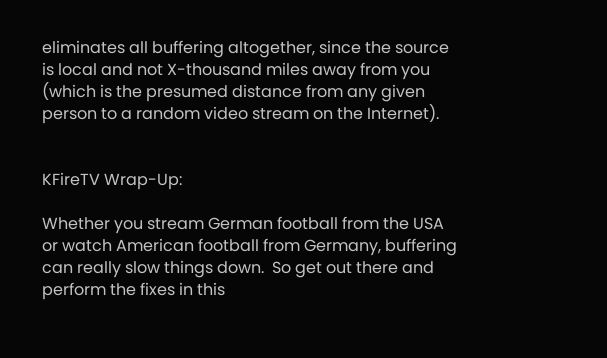eliminates all buffering altogether, since the source is local and not X-thousand miles away from you (which is the presumed distance from any given person to a random video stream on the Internet).


KFireTV Wrap-Up:

Whether you stream German football from the USA or watch American football from Germany, buffering can really slow things down.  So get out there and perform the fixes in this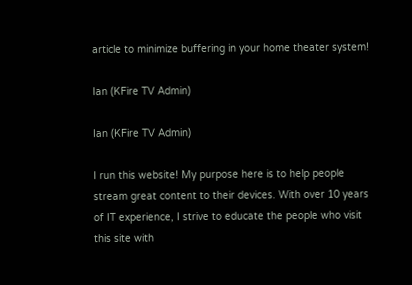article to minimize buffering in your home theater system!

Ian (KFire TV Admin)

Ian (KFire TV Admin)

I run this website! My purpose here is to help people stream great content to their devices. With over 10 years of IT experience, I strive to educate the people who visit this site with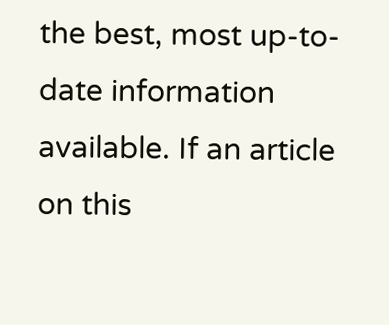the best, most up-to-date information available. If an article on this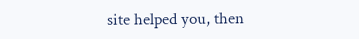site helped you, then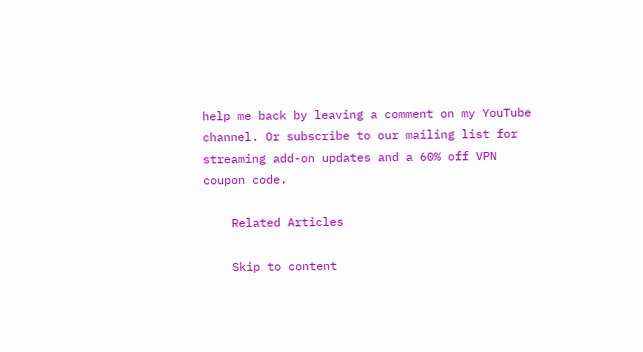help me back by leaving a comment on my YouTube channel. Or subscribe to our mailing list for streaming add-on updates and a 60% off VPN coupon code.

    Related Articles

    Skip to content